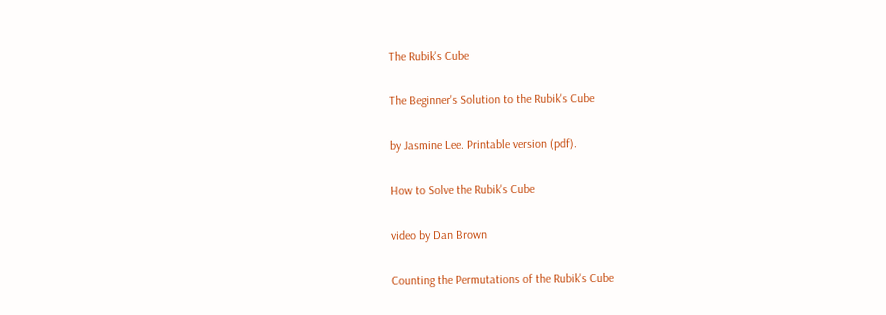The Rubik's Cube

The Beginner's Solution to the Rubik's Cube

by Jasmine Lee. Printable version (pdf).

How to Solve the Rubik's Cube

video by Dan Brown

Counting the Permutations of the Rubik's Cube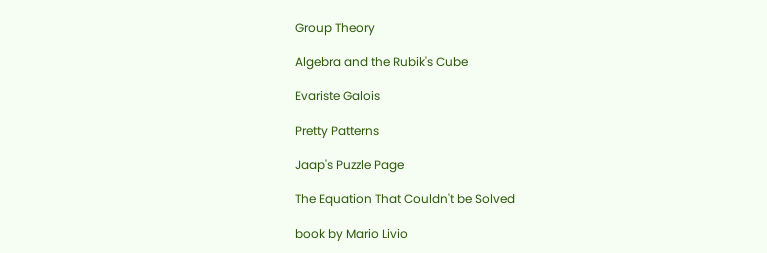Group Theory

Algebra and the Rubik's Cube

Evariste Galois

Pretty Patterns

Jaap's Puzzle Page

The Equation That Couldn't be Solved

book by Mario Livio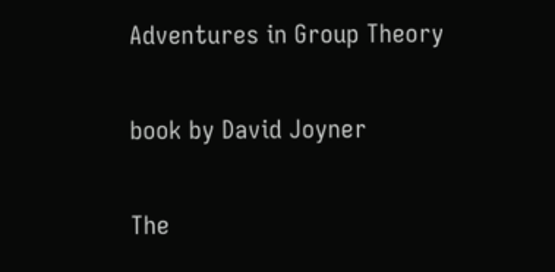Adventures in Group Theory

book by David Joyner

The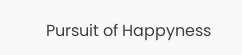Pursuit of Happyness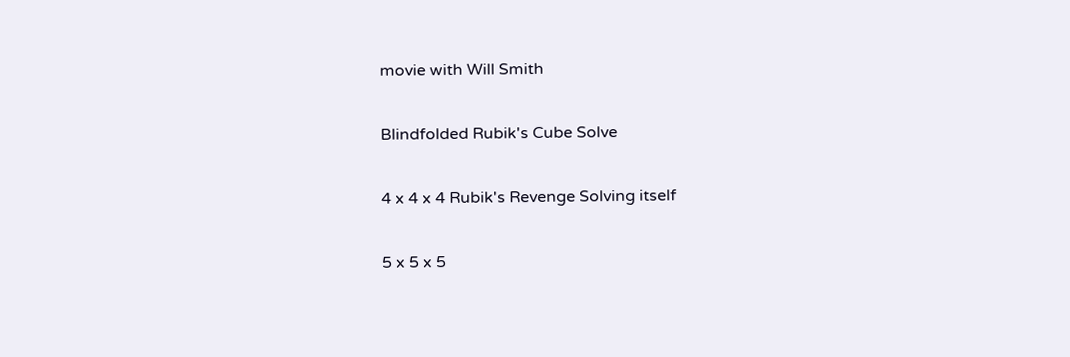movie with Will Smith

Blindfolded Rubik's Cube Solve

4 x 4 x 4 Rubik's Revenge Solving itself

5 x 5 x 5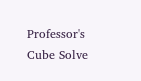Professor's Cube Solve